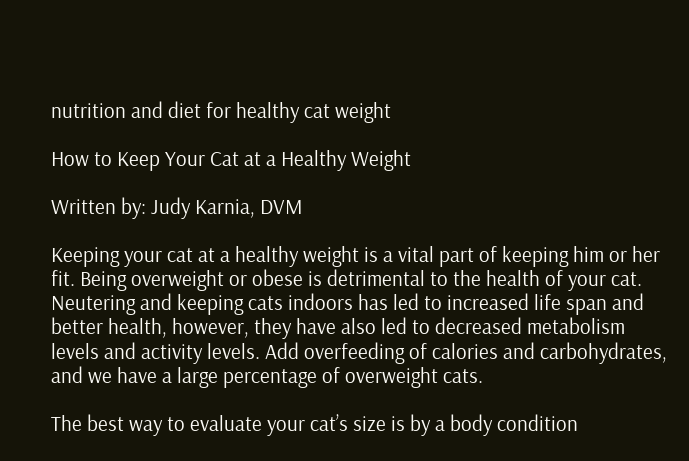nutrition and diet for healthy cat weight

How to Keep Your Cat at a Healthy Weight

Written by: Judy Karnia, DVM

Keeping your cat at a healthy weight is a vital part of keeping him or her fit. Being overweight or obese is detrimental to the health of your cat. Neutering and keeping cats indoors has led to increased life span and better health, however, they have also led to decreased metabolism levels and activity levels. Add overfeeding of calories and carbohydrates, and we have a large percentage of overweight cats.

The best way to evaluate your cat’s size is by a body condition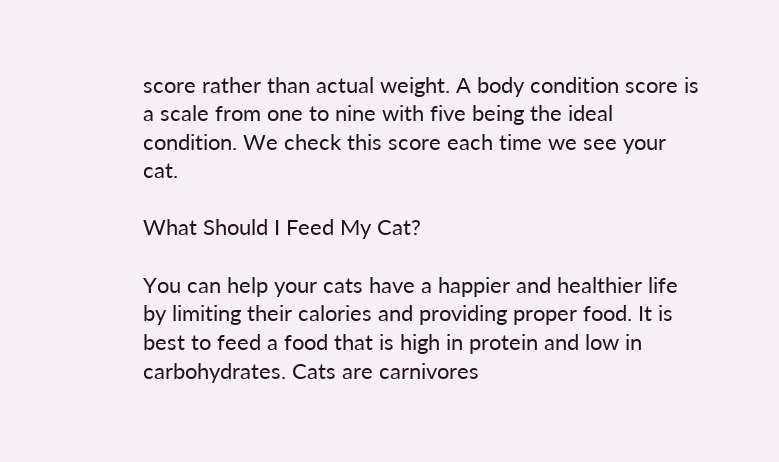score rather than actual weight. A body condition score is a scale from one to nine with five being the ideal condition. We check this score each time we see your cat.

What Should I Feed My Cat?

You can help your cats have a happier and healthier life by limiting their calories and providing proper food. It is best to feed a food that is high in protein and low in carbohydrates. Cats are carnivores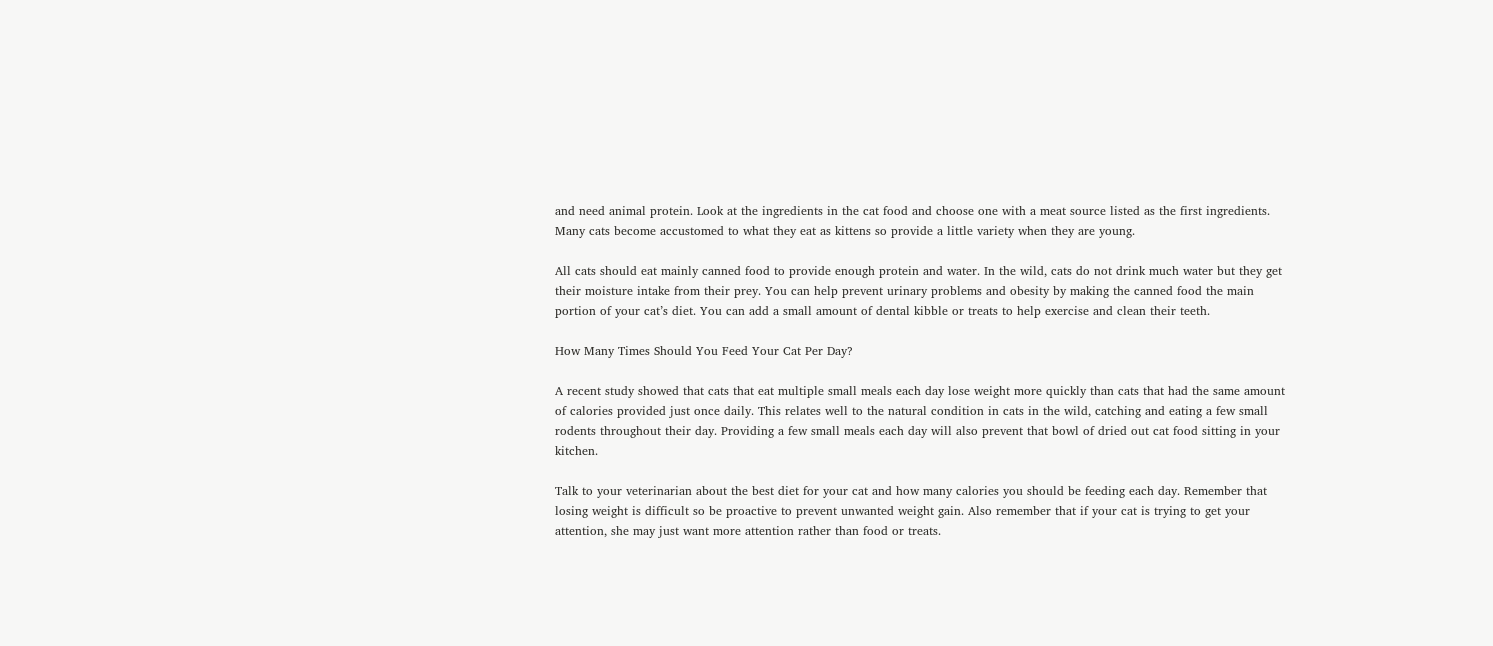and need animal protein. Look at the ingredients in the cat food and choose one with a meat source listed as the first ingredients. Many cats become accustomed to what they eat as kittens so provide a little variety when they are young.

All cats should eat mainly canned food to provide enough protein and water. In the wild, cats do not drink much water but they get their moisture intake from their prey. You can help prevent urinary problems and obesity by making the canned food the main portion of your cat’s diet. You can add a small amount of dental kibble or treats to help exercise and clean their teeth.

How Many Times Should You Feed Your Cat Per Day?

A recent study showed that cats that eat multiple small meals each day lose weight more quickly than cats that had the same amount of calories provided just once daily. This relates well to the natural condition in cats in the wild, catching and eating a few small rodents throughout their day. Providing a few small meals each day will also prevent that bowl of dried out cat food sitting in your kitchen.

Talk to your veterinarian about the best diet for your cat and how many calories you should be feeding each day. Remember that losing weight is difficult so be proactive to prevent unwanted weight gain. Also remember that if your cat is trying to get your attention, she may just want more attention rather than food or treats.